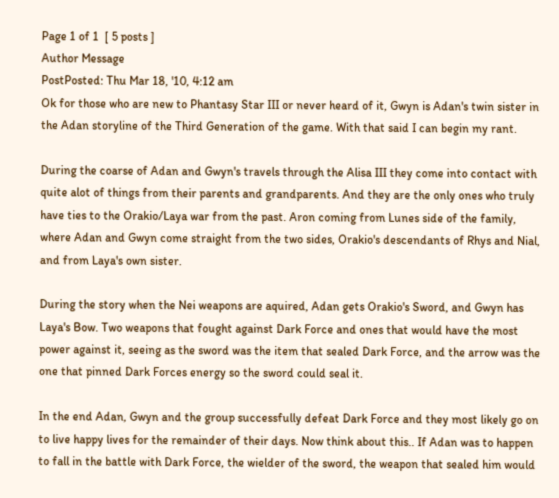Page 1 of 1  [ 5 posts ]
Author Message
PostPosted: Thu Mar 18, '10, 4:12 am
Ok for those who are new to Phantasy Star III or never heard of it, Gwyn is Adan's twin sister in the Adan storyline of the Third Generation of the game. With that said I can begin my rant.

During the coarse of Adan and Gwyn's travels through the Alisa III they come into contact with quite alot of things from their parents and grandparents. And they are the only ones who truly have ties to the Orakio/Laya war from the past. Aron coming from Lunes side of the family, where Adan and Gwyn come straight from the two sides, Orakio's descendants of Rhys and Nial, and from Laya's own sister.

During the story when the Nei weapons are aquired, Adan gets Orakio's Sword, and Gwyn has Laya's Bow. Two weapons that fought against Dark Force and ones that would have the most power against it, seeing as the sword was the item that sealed Dark Force, and the arrow was the one that pinned Dark Forces energy so the sword could seal it.

In the end Adan, Gwyn and the group successfully defeat Dark Force and they most likely go on to live happy lives for the remainder of their days. Now think about this.. If Adan was to happen to fall in the battle with Dark Force, the wielder of the sword, the weapon that sealed him would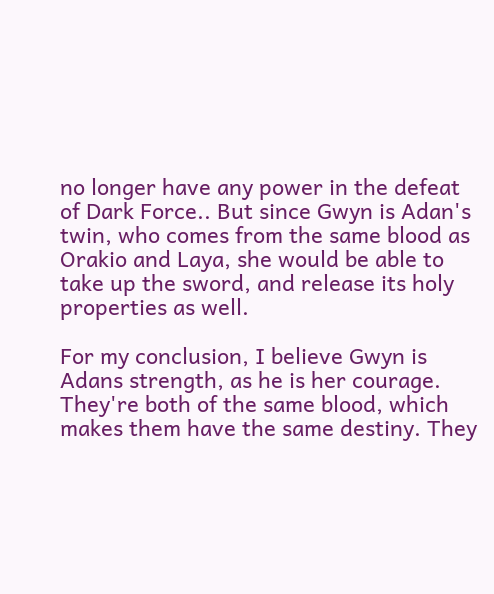no longer have any power in the defeat of Dark Force.. But since Gwyn is Adan's twin, who comes from the same blood as Orakio and Laya, she would be able to take up the sword, and release its holy properties as well.

For my conclusion, I believe Gwyn is Adans strength, as he is her courage. They're both of the same blood, which makes them have the same destiny. They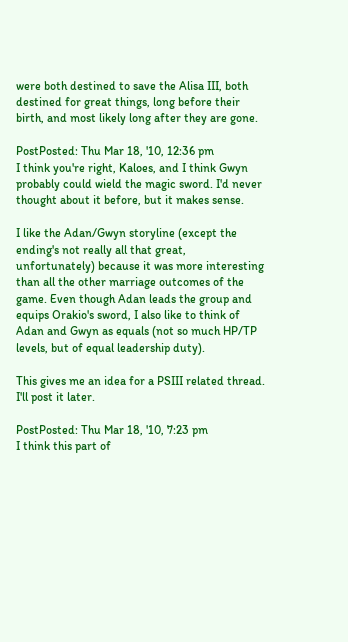were both destined to save the Alisa III, both destined for great things, long before their birth, and most likely long after they are gone.

PostPosted: Thu Mar 18, '10, 12:36 pm
I think you're right, Kaloes, and I think Gwyn probably could wield the magic sword. I'd never thought about it before, but it makes sense.

I like the Adan/Gwyn storyline (except the ending's not really all that great, unfortunately) because it was more interesting than all the other marriage outcomes of the game. Even though Adan leads the group and equips Orakio's sword, I also like to think of Adan and Gwyn as equals (not so much HP/TP levels, but of equal leadership duty).

This gives me an idea for a PSIII related thread. I'll post it later.

PostPosted: Thu Mar 18, '10, 7:23 pm
I think this part of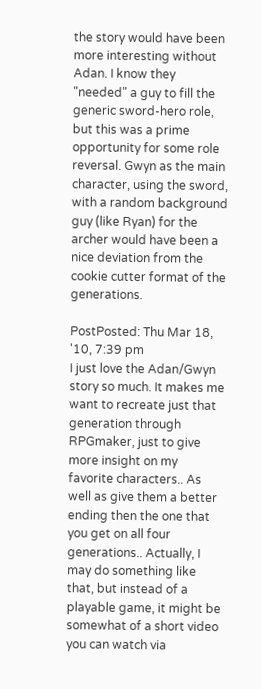the story would have been more interesting without Adan. I know they "needed" a guy to fill the generic sword-hero role, but this was a prime opportunity for some role reversal. Gwyn as the main character, using the sword, with a random background guy (like Ryan) for the archer would have been a nice deviation from the cookie cutter format of the generations.

PostPosted: Thu Mar 18, '10, 7:39 pm
I just love the Adan/Gwyn story so much. It makes me want to recreate just that generation through RPGmaker, just to give more insight on my favorite characters.. As well as give them a better ending then the one that you get on all four generations.. Actually, I may do something like that, but instead of a playable game, it might be somewhat of a short video you can watch via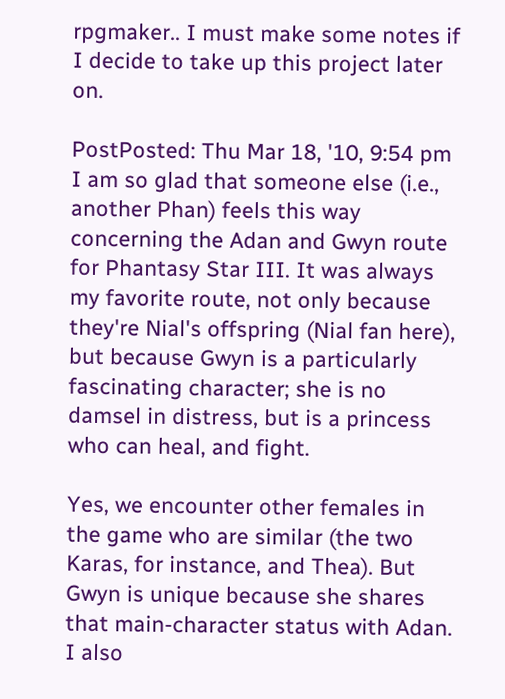rpgmaker.. I must make some notes if I decide to take up this project later on.

PostPosted: Thu Mar 18, '10, 9:54 pm
I am so glad that someone else (i.e., another Phan) feels this way concerning the Adan and Gwyn route for Phantasy Star III. It was always my favorite route, not only because they're Nial's offspring (Nial fan here), but because Gwyn is a particularly fascinating character; she is no damsel in distress, but is a princess who can heal, and fight.

Yes, we encounter other females in the game who are similar (the two Karas, for instance, and Thea). But Gwyn is unique because she shares that main-character status with Adan. I also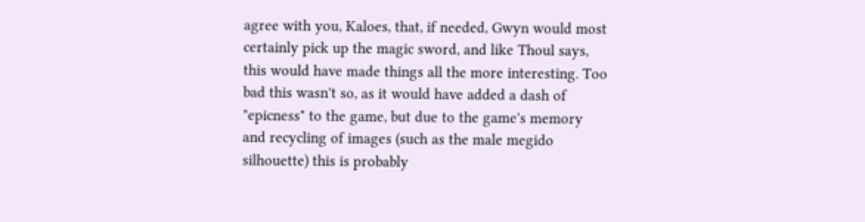agree with you, Kaloes, that, if needed, Gwyn would most certainly pick up the magic sword, and like Thoul says, this would have made things all the more interesting. Too bad this wasn't so, as it would have added a dash of "epicness" to the game, but due to the game's memory and recycling of images (such as the male megido silhouette) this is probably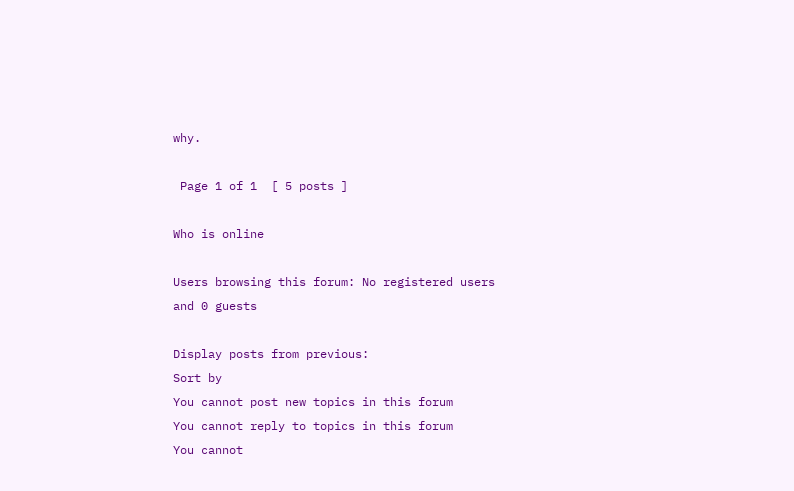why.

 Page 1 of 1  [ 5 posts ]

Who is online

Users browsing this forum: No registered users and 0 guests

Display posts from previous:
Sort by
You cannot post new topics in this forum
You cannot reply to topics in this forum
You cannot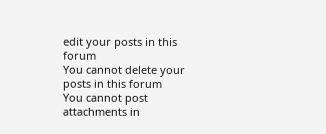edit your posts in this forum
You cannot delete your posts in this forum
You cannot post attachments in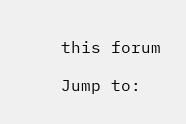this forum

Jump to: